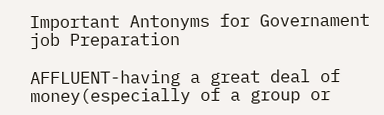Important Antonyms for Governament job Preparation

AFFLUENT-having a great deal of money(especially of a group or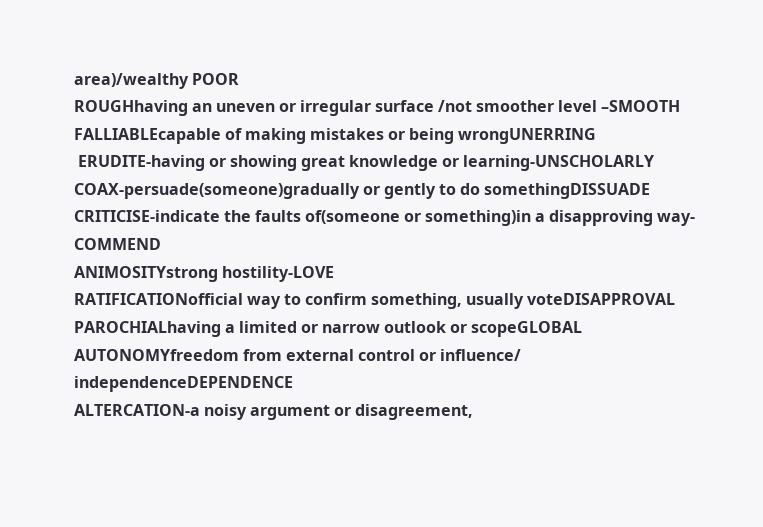area)/wealthy POOR
ROUGHhaving an uneven or irregular surface /not smoother level –SMOOTH
FALLIABLEcapable of making mistakes or being wrongUNERRING
 ERUDITE-having or showing great knowledge or learning-UNSCHOLARLY
COAX-persuade(someone)gradually or gently to do somethingDISSUADE
CRITICISE-indicate the faults of(someone or something)in a disapproving way-COMMEND
ANIMOSITYstrong hostility-LOVE
RATIFICATIONofficial way to confirm something, usually voteDISAPPROVAL
PAROCHIALhaving a limited or narrow outlook or scopeGLOBAL
AUTONOMYfreedom from external control or influence/ independenceDEPENDENCE
ALTERCATION-a noisy argument or disagreement,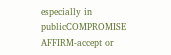especially in publicCOMPROMISE AFFIRM-accept or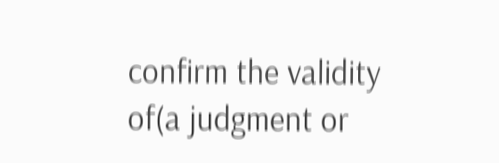confirm the validity of(a judgment or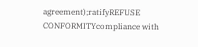agreement);ratifyREFUSE
CONFORMITYcompliance with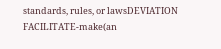standards, rules, or lawsDEVIATION
FACILITATE-make(an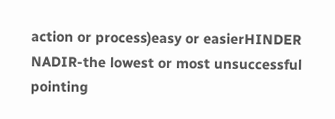action or process)easy or easierHINDER
NADIR-the lowest or most unsuccessful pointing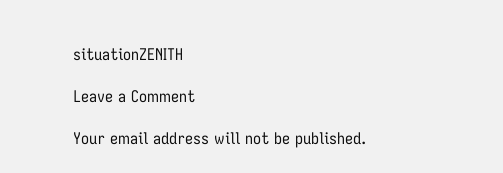situationZENITH

Leave a Comment

Your email address will not be published.